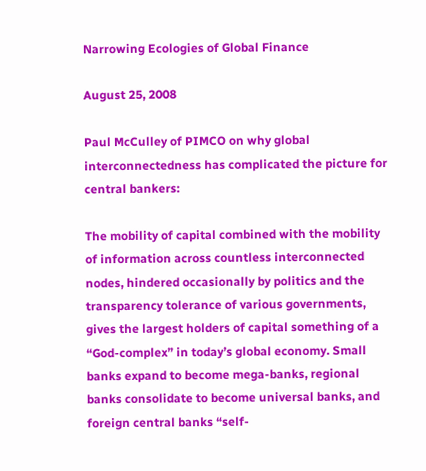Narrowing Ecologies of Global Finance

August 25, 2008

Paul McCulley of PIMCO on why global interconnectedness has complicated the picture for central bankers:

The mobility of capital combined with the mobility of information across countless interconnected nodes, hindered occasionally by politics and the transparency tolerance of various governments, gives the largest holders of capital something of a “God-complex” in today’s global economy. Small banks expand to become mega-banks, regional banks consolidate to become universal banks, and foreign central banks “self-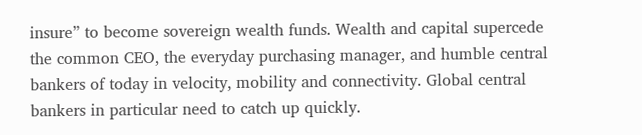insure” to become sovereign wealth funds. Wealth and capital supercede the common CEO, the everyday purchasing manager, and humble central bankers of today in velocity, mobility and connectivity. Global central bankers in particular need to catch up quickly.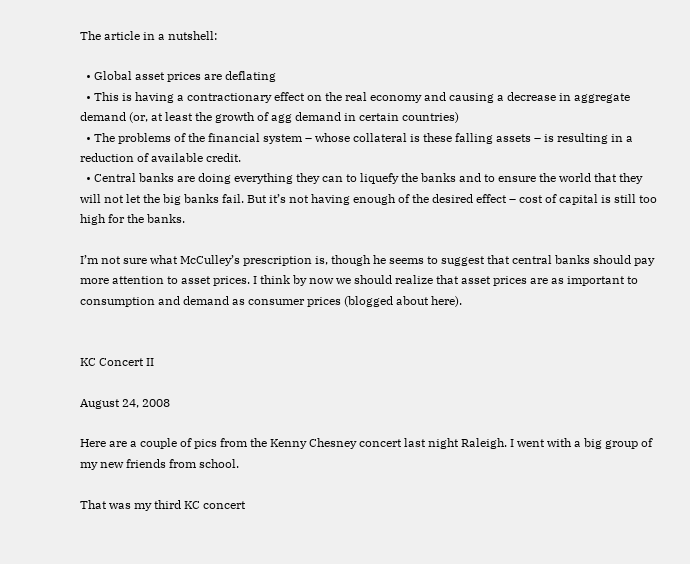The article in a nutshell:

  • Global asset prices are deflating
  • This is having a contractionary effect on the real economy and causing a decrease in aggregate demand (or, at least the growth of agg demand in certain countries)
  • The problems of the financial system – whose collateral is these falling assets – is resulting in a reduction of available credit.
  • Central banks are doing everything they can to liquefy the banks and to ensure the world that they will not let the big banks fail. But it’s not having enough of the desired effect – cost of capital is still too high for the banks.

I’m not sure what McCulley’s prescription is, though he seems to suggest that central banks should pay more attention to asset prices. I think by now we should realize that asset prices are as important to consumption and demand as consumer prices (blogged about here).


KC Concert II

August 24, 2008

Here are a couple of pics from the Kenny Chesney concert last night Raleigh. I went with a big group of my new friends from school.

That was my third KC concert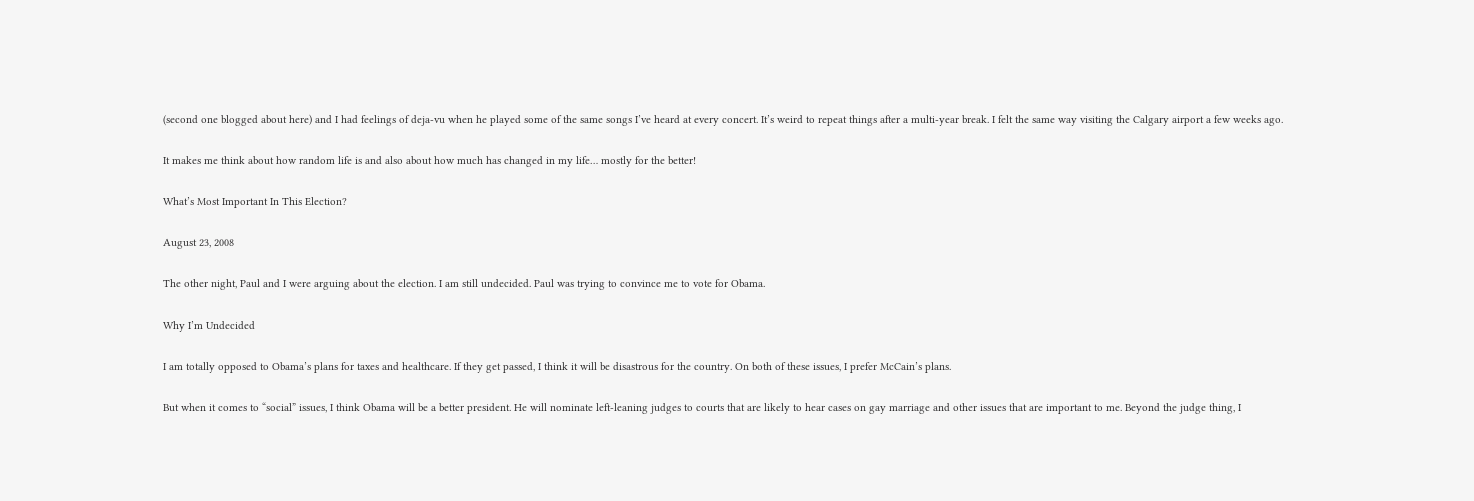(second one blogged about here) and I had feelings of deja-vu when he played some of the same songs I’ve heard at every concert. It’s weird to repeat things after a multi-year break. I felt the same way visiting the Calgary airport a few weeks ago.

It makes me think about how random life is and also about how much has changed in my life… mostly for the better!

What’s Most Important In This Election?

August 23, 2008

The other night, Paul and I were arguing about the election. I am still undecided. Paul was trying to convince me to vote for Obama.

Why I’m Undecided

I am totally opposed to Obama’s plans for taxes and healthcare. If they get passed, I think it will be disastrous for the country. On both of these issues, I prefer McCain’s plans.

But when it comes to “social” issues, I think Obama will be a better president. He will nominate left-leaning judges to courts that are likely to hear cases on gay marriage and other issues that are important to me. Beyond the judge thing, I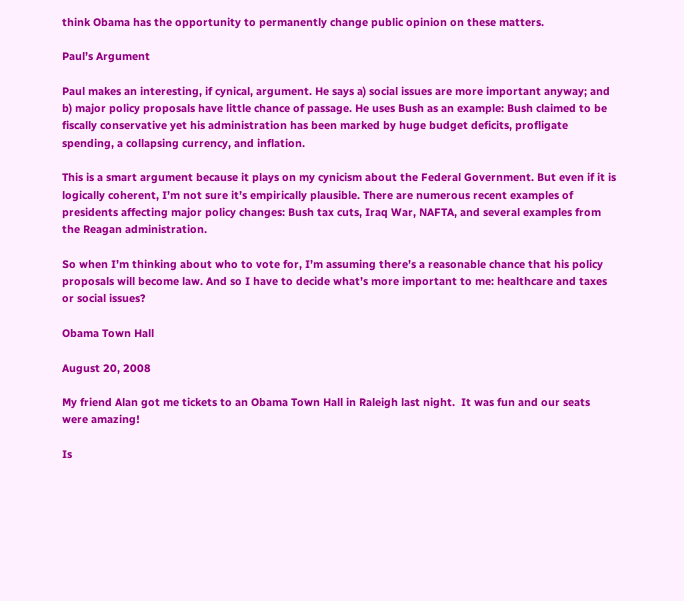think Obama has the opportunity to permanently change public opinion on these matters.

Paul’s Argument

Paul makes an interesting, if cynical, argument. He says a) social issues are more important anyway; and b) major policy proposals have little chance of passage. He uses Bush as an example: Bush claimed to be fiscally conservative yet his administration has been marked by huge budget deficits, profligate spending, a collapsing currency, and inflation.

This is a smart argument because it plays on my cynicism about the Federal Government. But even if it is logically coherent, I’m not sure it’s empirically plausible. There are numerous recent examples of presidents affecting major policy changes: Bush tax cuts, Iraq War, NAFTA, and several examples from the Reagan administration.

So when I’m thinking about who to vote for, I’m assuming there’s a reasonable chance that his policy proposals will become law. And so I have to decide what’s more important to me: healthcare and taxes or social issues?

Obama Town Hall

August 20, 2008

My friend Alan got me tickets to an Obama Town Hall in Raleigh last night.  It was fun and our seats were amazing!

Is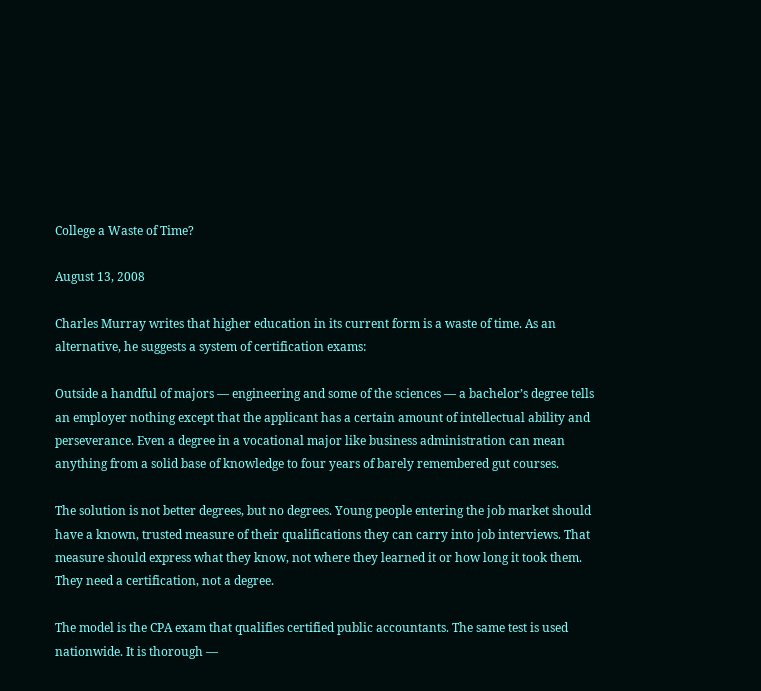College a Waste of Time?

August 13, 2008

Charles Murray writes that higher education in its current form is a waste of time. As an alternative, he suggests a system of certification exams:

Outside a handful of majors — engineering and some of the sciences — a bachelor’s degree tells an employer nothing except that the applicant has a certain amount of intellectual ability and perseverance. Even a degree in a vocational major like business administration can mean anything from a solid base of knowledge to four years of barely remembered gut courses.

The solution is not better degrees, but no degrees. Young people entering the job market should have a known, trusted measure of their qualifications they can carry into job interviews. That measure should express what they know, not where they learned it or how long it took them. They need a certification, not a degree.

The model is the CPA exam that qualifies certified public accountants. The same test is used nationwide. It is thorough —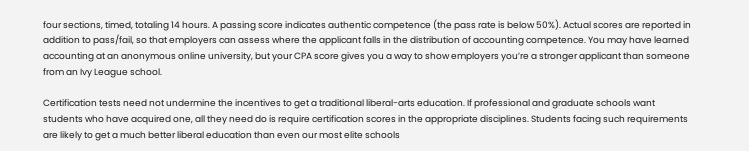four sections, timed, totaling 14 hours. A passing score indicates authentic competence (the pass rate is below 50%). Actual scores are reported in addition to pass/fail, so that employers can assess where the applicant falls in the distribution of accounting competence. You may have learned accounting at an anonymous online university, but your CPA score gives you a way to show employers you’re a stronger applicant than someone from an Ivy League school.

Certification tests need not undermine the incentives to get a traditional liberal-arts education. If professional and graduate schools want students who have acquired one, all they need do is require certification scores in the appropriate disciplines. Students facing such requirements are likely to get a much better liberal education than even our most elite schools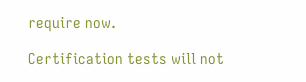require now.

Certification tests will not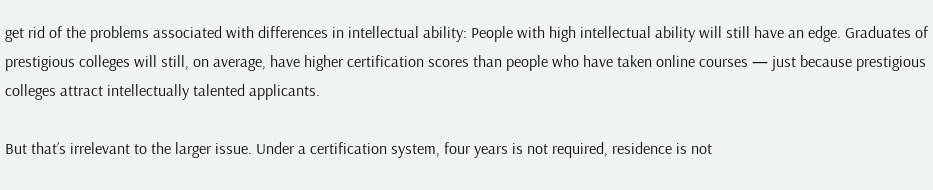get rid of the problems associated with differences in intellectual ability: People with high intellectual ability will still have an edge. Graduates of prestigious colleges will still, on average, have higher certification scores than people who have taken online courses — just because prestigious colleges attract intellectually talented applicants.

But that’s irrelevant to the larger issue. Under a certification system, four years is not required, residence is not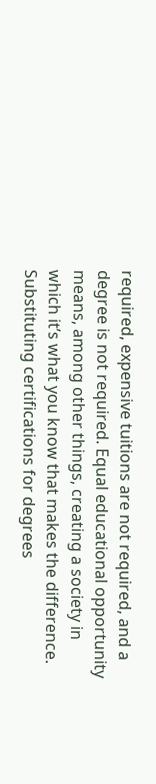required, expensive tuitions are not required, and a degree is not required. Equal educational opportunity means, among other things, creating a society in which it’s what you know that makes the difference. Substituting certifications for degrees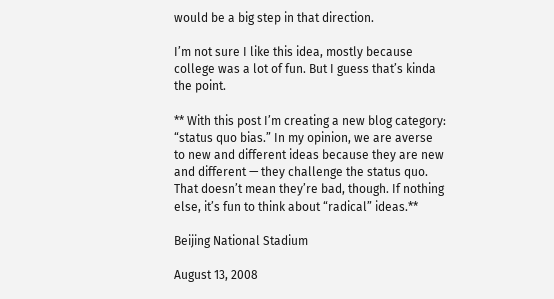would be a big step in that direction.

I’m not sure I like this idea, mostly because college was a lot of fun. But I guess that’s kinda the point.

** With this post I’m creating a new blog category: “status quo bias.” In my opinion, we are averse to new and different ideas because they are new and different — they challenge the status quo. That doesn’t mean they’re bad, though. If nothing else, it’s fun to think about “radical” ideas.**

Beijing National Stadium

August 13, 2008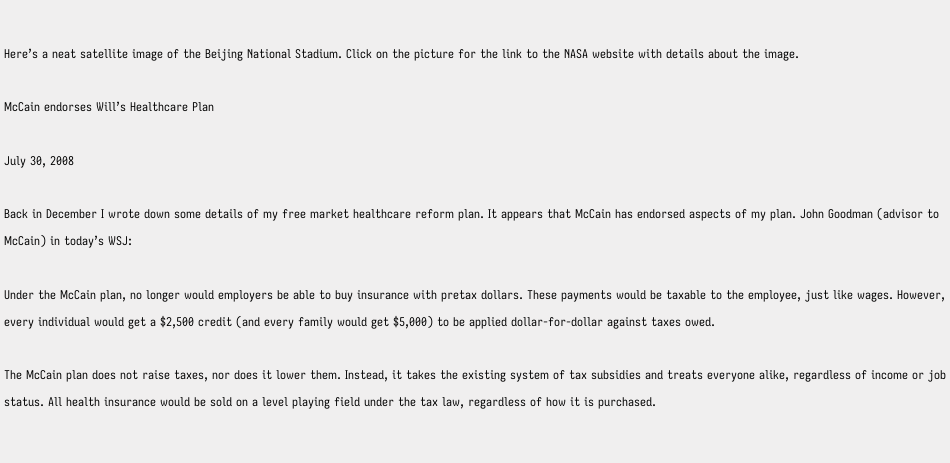Here’s a neat satellite image of the Beijing National Stadium. Click on the picture for the link to the NASA website with details about the image.

McCain endorses Will’s Healthcare Plan

July 30, 2008

Back in December I wrote down some details of my free market healthcare reform plan. It appears that McCain has endorsed aspects of my plan. John Goodman (advisor to McCain) in today’s WSJ:

Under the McCain plan, no longer would employers be able to buy insurance with pretax dollars. These payments would be taxable to the employee, just like wages. However, every individual would get a $2,500 credit (and every family would get $5,000) to be applied dollar-for-dollar against taxes owed.

The McCain plan does not raise taxes, nor does it lower them. Instead, it takes the existing system of tax subsidies and treats everyone alike, regardless of income or job status. All health insurance would be sold on a level playing field under the tax law, regardless of how it is purchased.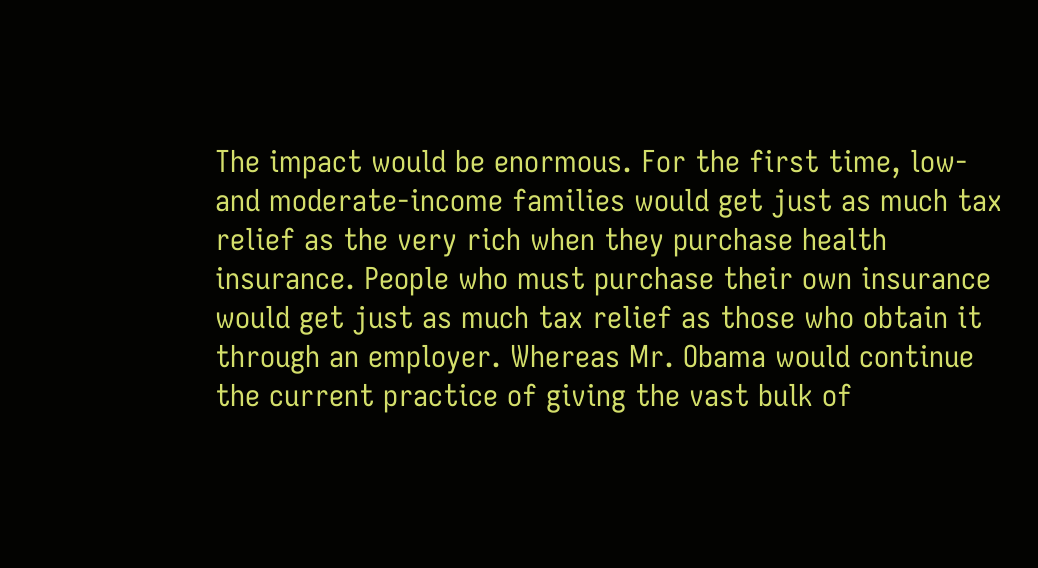The impact would be enormous. For the first time, low- and moderate-income families would get just as much tax relief as the very rich when they purchase health insurance. People who must purchase their own insurance would get just as much tax relief as those who obtain it through an employer. Whereas Mr. Obama would continue the current practice of giving the vast bulk of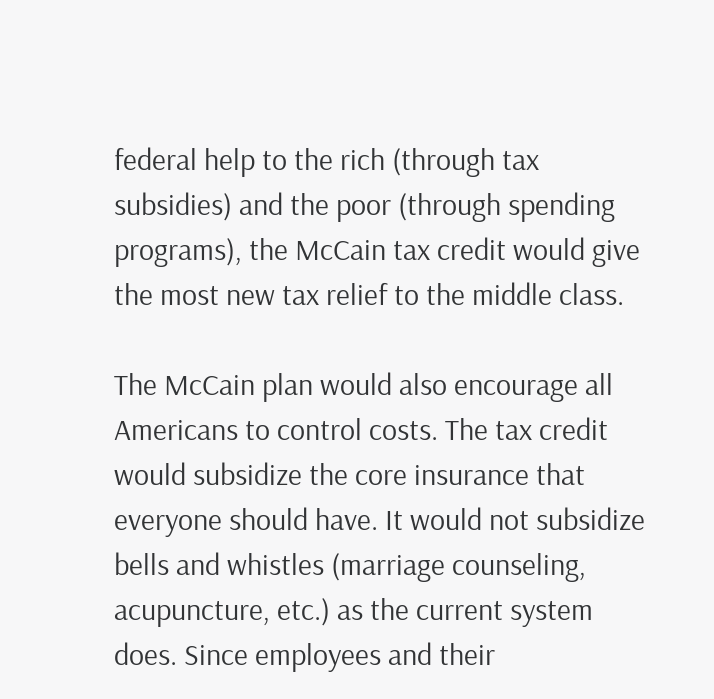federal help to the rich (through tax subsidies) and the poor (through spending programs), the McCain tax credit would give the most new tax relief to the middle class.

The McCain plan would also encourage all Americans to control costs. The tax credit would subsidize the core insurance that everyone should have. It would not subsidize bells and whistles (marriage counseling, acupuncture, etc.) as the current system does. Since employees and their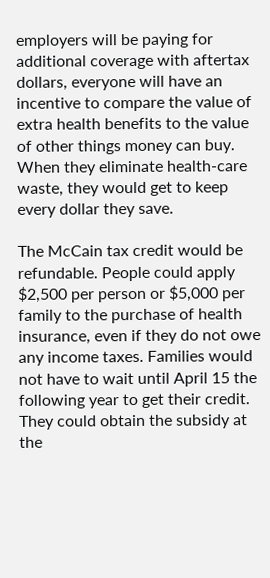employers will be paying for additional coverage with aftertax dollars, everyone will have an incentive to compare the value of extra health benefits to the value of other things money can buy. When they eliminate health-care waste, they would get to keep every dollar they save.

The McCain tax credit would be refundable. People could apply $2,500 per person or $5,000 per family to the purchase of health insurance, even if they do not owe any income taxes. Families would not have to wait until April 15 the following year to get their credit. They could obtain the subsidy at the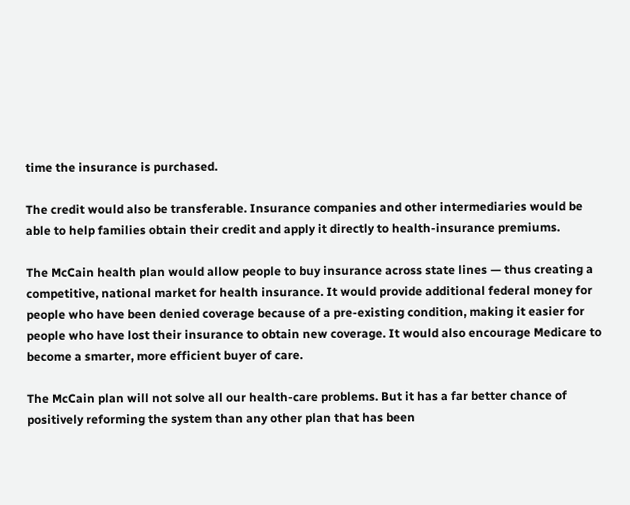time the insurance is purchased.

The credit would also be transferable. Insurance companies and other intermediaries would be able to help families obtain their credit and apply it directly to health-insurance premiums.

The McCain health plan would allow people to buy insurance across state lines — thus creating a competitive, national market for health insurance. It would provide additional federal money for people who have been denied coverage because of a pre-existing condition, making it easier for people who have lost their insurance to obtain new coverage. It would also encourage Medicare to become a smarter, more efficient buyer of care.

The McCain plan will not solve all our health-care problems. But it has a far better chance of positively reforming the system than any other plan that has been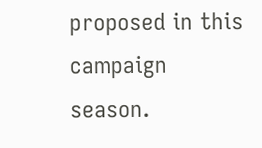proposed in this campaign season.